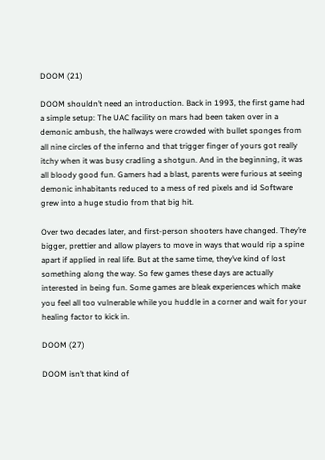DOOM (21)

DOOM shouldn’t need an introduction. Back in 1993, the first game had a simple setup: The UAC facility on mars had been taken over in a demonic ambush, the hallways were crowded with bullet sponges from all nine circles of the inferno and that trigger finger of yours got really itchy when it was busy cradling a shotgun. And in the beginning, it was all bloody good fun. Gamers had a blast, parents were furious at seeing demonic inhabitants reduced to a mess of red pixels and id Software grew into a huge studio from that big hit.

Over two decades later, and first-person shooters have changed. They’re bigger, prettier and allow players to move in ways that would rip a spine apart if applied in real life. But at the same time, they’ve kind of lost something along the way. So few games these days are actually interested in being fun. Some games are bleak experiences which make you feel all too vulnerable while you huddle in a corner and wait for your healing factor to kick in.

DOOM (27)

DOOM isn’t that kind of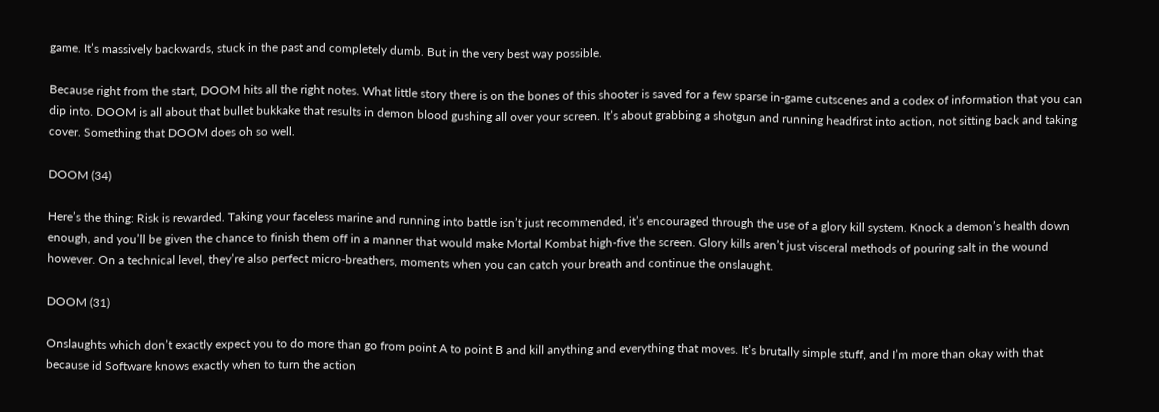game. It’s massively backwards, stuck in the past and completely dumb. But in the very best way possible.

Because right from the start, DOOM hits all the right notes. What little story there is on the bones of this shooter is saved for a few sparse in-game cutscenes and a codex of information that you can dip into. DOOM is all about that bullet bukkake that results in demon blood gushing all over your screen. It’s about grabbing a shotgun and running headfirst into action, not sitting back and taking cover. Something that DOOM does oh so well.

DOOM (34)

Here’s the thing: Risk is rewarded. Taking your faceless marine and running into battle isn’t just recommended, it’s encouraged through the use of a glory kill system. Knock a demon’s health down enough, and you’ll be given the chance to finish them off in a manner that would make Mortal Kombat high-five the screen. Glory kills aren’t just visceral methods of pouring salt in the wound however. On a technical level, they’re also perfect micro-breathers, moments when you can catch your breath and continue the onslaught.

DOOM (31)

Onslaughts which don’t exactly expect you to do more than go from point A to point B and kill anything and everything that moves. It’s brutally simple stuff, and I’m more than okay with that because id Software knows exactly when to turn the action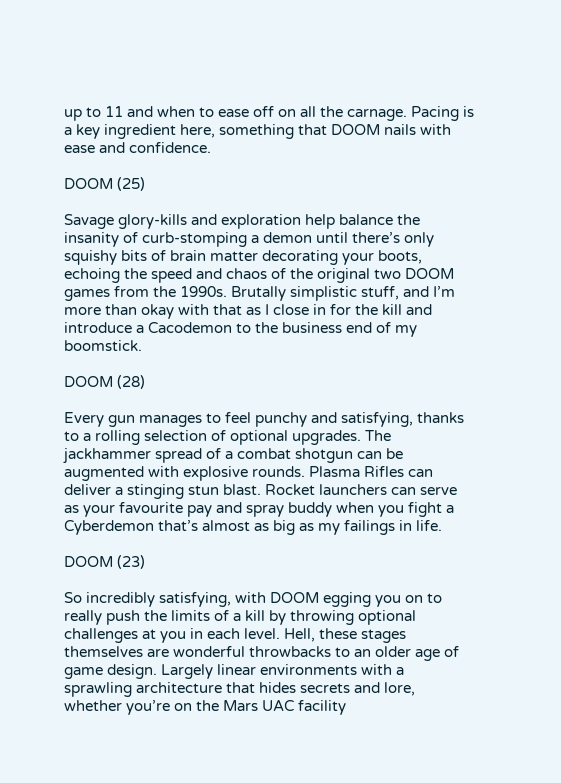up to 11 and when to ease off on all the carnage. Pacing is a key ingredient here, something that DOOM nails with ease and confidence.

DOOM (25)

Savage glory-kills and exploration help balance the insanity of curb-stomping a demon until there’s only squishy bits of brain matter decorating your boots, echoing the speed and chaos of the original two DOOM games from the 1990s. Brutally simplistic stuff, and I’m more than okay with that as I close in for the kill and introduce a Cacodemon to the business end of my boomstick.

DOOM (28)

Every gun manages to feel punchy and satisfying, thanks to a rolling selection of optional upgrades. The jackhammer spread of a combat shotgun can be augmented with explosive rounds. Plasma Rifles can deliver a stinging stun blast. Rocket launchers can serve as your favourite pay and spray buddy when you fight a Cyberdemon that’s almost as big as my failings in life.

DOOM (23)

So incredibly satisfying, with DOOM egging you on to really push the limits of a kill by throwing optional challenges at you in each level. Hell, these stages themselves are wonderful throwbacks to an older age of game design. Largely linear environments with a sprawling architecture that hides secrets and lore, whether you’re on the Mars UAC facility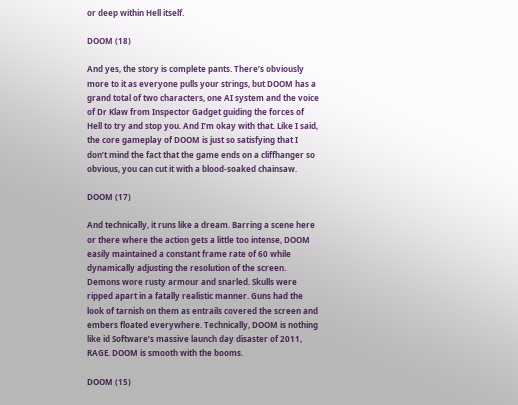or deep within Hell itself.

DOOM (18)

And yes, the story is complete pants. There’s obviously more to it as everyone pulls your strings, but DOOM has a grand total of two characters, one AI system and the voice of Dr Klaw from Inspector Gadget guiding the forces of Hell to try and stop you. And I’m okay with that. Like I said, the core gameplay of DOOM is just so satisfying that I don’t mind the fact that the game ends on a cliffhanger so obvious, you can cut it with a blood-soaked chainsaw.

DOOM (17)

And technically, it runs like a dream. Barring a scene here or there where the action gets a little too intense, DOOM easily maintained a constant frame rate of 60 while dynamically adjusting the resolution of the screen. Demons wore rusty armour and snarled. Skulls were ripped apart in a fatally realistic manner. Guns had the look of tarnish on them as entrails covered the screen and embers floated everywhere. Technically, DOOM is nothing like id Software’s massive launch day disaster of 2011, RAGE. DOOM is smooth with the booms.

DOOM (15)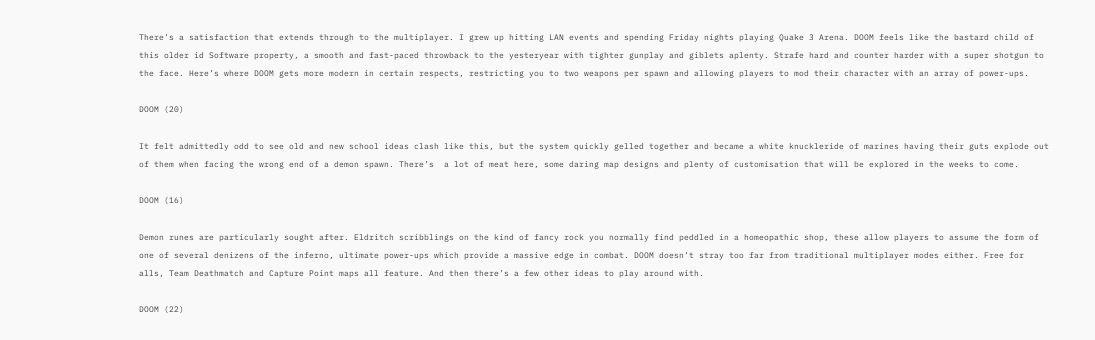There’s a satisfaction that extends through to the multiplayer. I grew up hitting LAN events and spending Friday nights playing Quake 3 Arena. DOOM feels like the bastard child of this older id Software property, a smooth and fast-paced throwback to the yesteryear with tighter gunplay and giblets aplenty. Strafe hard and counter harder with a super shotgun to the face. Here’s where DOOM gets more modern in certain respects, restricting you to two weapons per spawn and allowing players to mod their character with an array of power-ups.

DOOM (20)

It felt admittedly odd to see old and new school ideas clash like this, but the system quickly gelled together and became a white knuckleride of marines having their guts explode out of them when facing the wrong end of a demon spawn. There’s  a lot of meat here, some daring map designs and plenty of customisation that will be explored in the weeks to come.

DOOM (16)

Demon runes are particularly sought after. Eldritch scribblings on the kind of fancy rock you normally find peddled in a homeopathic shop, these allow players to assume the form of one of several denizens of the inferno, ultimate power-ups which provide a massive edge in combat. DOOM doesn’t stray too far from traditional multiplayer modes either. Free for alls, Team Deathmatch and Capture Point maps all feature. And then there’s a few other ideas to play around with.

DOOM (22)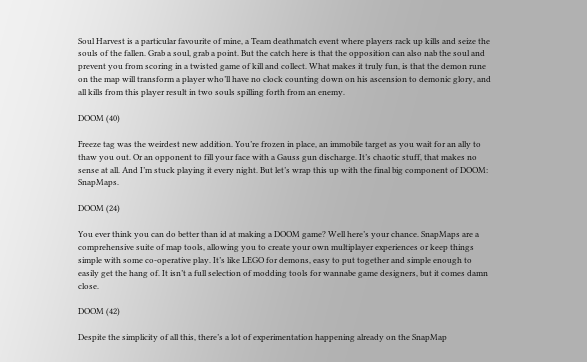Soul Harvest is a particular favourite of mine, a Team deathmatch event where players rack up kills and seize the souls of the fallen. Grab a soul, grab a point. But the catch here is that the opposition can also nab the soul and prevent you from scoring in a twisted game of kill and collect. What makes it truly fun, is that the demon rune on the map will transform a player who’ll have no clock counting down on his ascension to demonic glory, and all kills from this player result in two souls spilling forth from an enemy.

DOOM (40)

Freeze tag was the weirdest new addition. You’re frozen in place, an immobile target as you wait for an ally to thaw you out. Or an opponent to fill your face with a Gauss gun discharge. It’s chaotic stuff, that makes no sense at all. And I’m stuck playing it every night. But let’s wrap this up with the final big component of DOOM: SnapMaps.

DOOM (24)

You ever think you can do better than id at making a DOOM game? Well here’s your chance. SnapMaps are a comprehensive suite of map tools, allowing you to create your own multiplayer experiences or keep things simple with some co-operative play. It’s like LEGO for demons, easy to put together and simple enough to easily get the hang of. It isn’t a full selection of modding tools for wannabe game designers, but it comes damn close.

DOOM (42)

Despite the simplicity of all this, there’s a lot of experimentation happening already on the SnapMap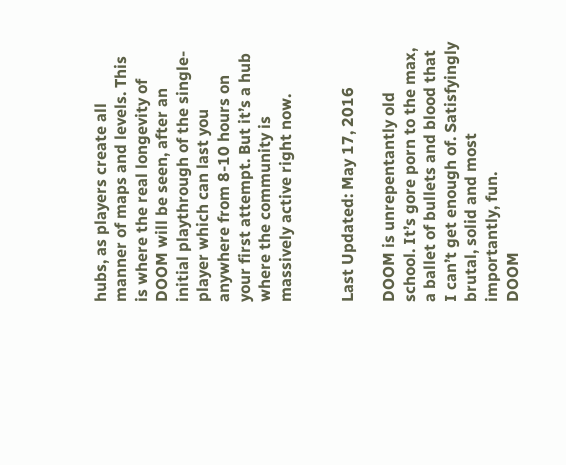hubs, as players create all manner of maps and levels. This is where the real longevity of DOOM will be seen, after an initial playthrough of the single-player which can last you anywhere from 8-10 hours on your first attempt. But it’s a hub where the community is massively active right now.


Last Updated: May 17, 2016

DOOM is unrepentantly old school. It’s gore porn to the max, a ballet of bullets and blood that I can’t get enough of. Satisfyingly brutal, solid and most importantly, fun.
DOOM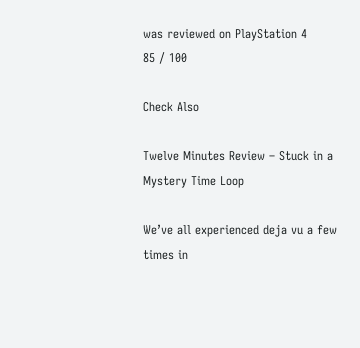was reviewed on PlayStation 4
85 / 100

Check Also

Twelve Minutes Review – Stuck in a Mystery Time Loop

We’ve all experienced deja vu a few times in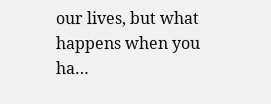our lives, but what happens when you ha…